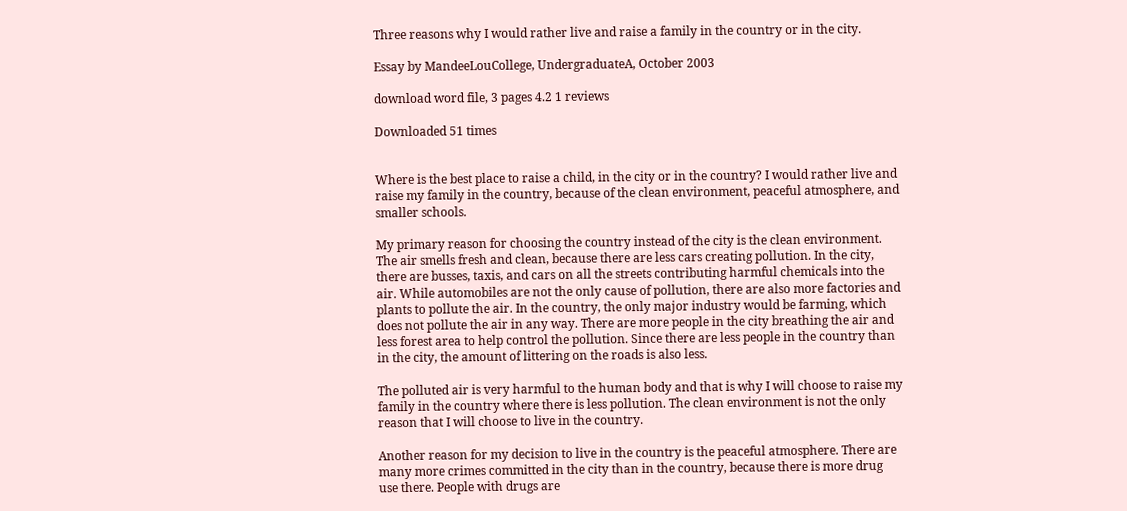Three reasons why I would rather live and raise a family in the country or in the city.

Essay by MandeeLouCollege, UndergraduateA, October 2003

download word file, 3 pages 4.2 1 reviews

Downloaded 51 times


Where is the best place to raise a child, in the city or in the country? I would rather live and raise my family in the country, because of the clean environment, peaceful atmosphere, and smaller schools.

My primary reason for choosing the country instead of the city is the clean environment. The air smells fresh and clean, because there are less cars creating pollution. In the city, there are busses, taxis, and cars on all the streets contributing harmful chemicals into the air. While automobiles are not the only cause of pollution, there are also more factories and plants to pollute the air. In the country, the only major industry would be farming, which does not pollute the air in any way. There are more people in the city breathing the air and less forest area to help control the pollution. Since there are less people in the country than in the city, the amount of littering on the roads is also less.

The polluted air is very harmful to the human body and that is why I will choose to raise my family in the country where there is less pollution. The clean environment is not the only reason that I will choose to live in the country.

Another reason for my decision to live in the country is the peaceful atmosphere. There are many more crimes committed in the city than in the country, because there is more drug use there. People with drugs are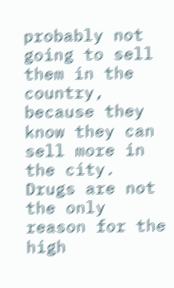probably not going to sell them in the country, because they know they can sell more in the city. Drugs are not the only reason for the high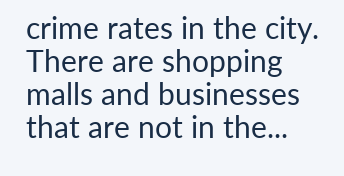crime rates in the city. There are shopping malls and businesses that are not in the...